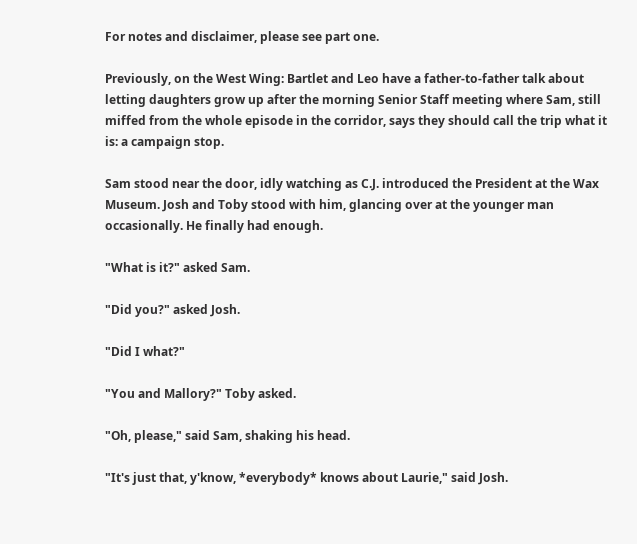For notes and disclaimer, please see part one.

Previously, on the West Wing: Bartlet and Leo have a father-to-father talk about letting daughters grow up after the morning Senior Staff meeting where Sam, still miffed from the whole episode in the corridor, says they should call the trip what it is: a campaign stop.

Sam stood near the door, idly watching as C.J. introduced the President at the Wax Museum. Josh and Toby stood with him, glancing over at the younger man occasionally. He finally had enough.

"What is it?" asked Sam.

"Did you?" asked Josh.

"Did I what?"

"You and Mallory?" Toby asked.

"Oh, please," said Sam, shaking his head.

"It's just that, y'know, *everybody* knows about Laurie," said Josh.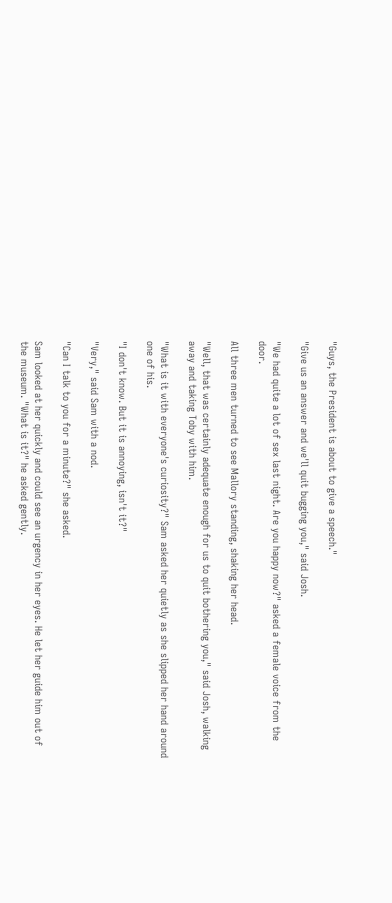"Guys, the President is about to give a speech."

"Give us an answer and we'll quit bugging you," said Josh.

"We had quite a lot of sex last night. Are you happy now?" asked a female voice from the door.

All three men turned to see Mallory standing, shaking her head.

"Well, that was certainly adequate enough for us to quit bothering you," said Josh, walking away and taking Toby with him.

"What is it with everyone's curiosity?" Sam asked her quietly as she slipped her hand around one of his.

"I don't know. But it is annoying, isn't it?"

"Very," said Sam with a nod.

"Can I talk to you for a minute?" she asked.

Sam looked at her quickly and could see an urgency in her eyes. He let her guide him out of the museum. "What is it?" he asked gently.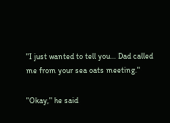"I just wanted to tell you... Dad called me from your sea oats meeting."

"Okay," he said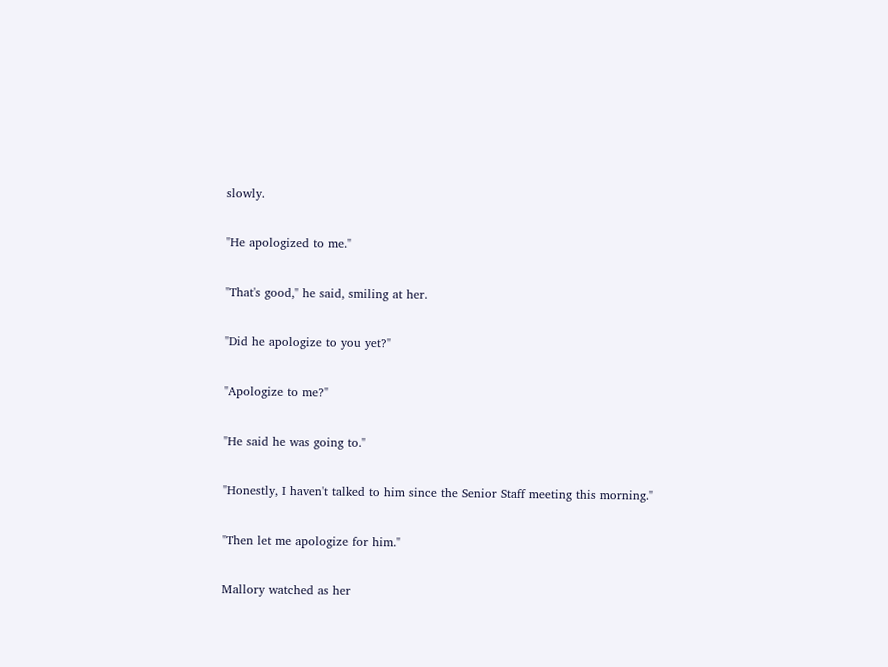slowly.

"He apologized to me."

"That's good," he said, smiling at her.

"Did he apologize to you yet?"

"Apologize to me?"

"He said he was going to."

"Honestly, I haven't talked to him since the Senior Staff meeting this morning."

"Then let me apologize for him."

Mallory watched as her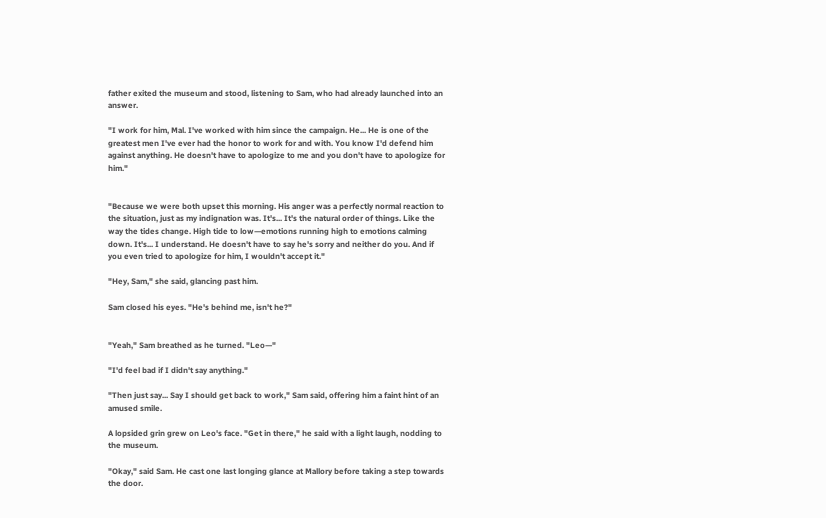father exited the museum and stood, listening to Sam, who had already launched into an answer.

"I work for him, Mal. I've worked with him since the campaign. He... He is one of the greatest men I've ever had the honor to work for and with. You know I'd defend him against anything. He doesn't have to apologize to me and you don't have to apologize for him."


"Because we were both upset this morning. His anger was a perfectly normal reaction to the situation, just as my indignation was. It's... It's the natural order of things. Like the way the tides change. High tide to low—emotions running high to emotions calming down. It's... I understand. He doesn't have to say he's sorry and neither do you. And if you even tried to apologize for him, I wouldn't accept it."

"Hey, Sam," she said, glancing past him.

Sam closed his eyes. "He's behind me, isn't he?"


"Yeah," Sam breathed as he turned. "Leo—"

"I'd feel bad if I didn't say anything."

"Then just say... Say I should get back to work," Sam said, offering him a faint hint of an amused smile.

A lopsided grin grew on Leo's face. "Get in there," he said with a light laugh, nodding to the museum.

"Okay," said Sam. He cast one last longing glance at Mallory before taking a step towards the door.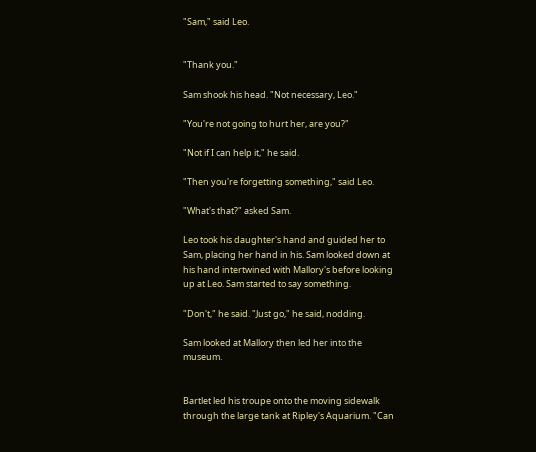"Sam," said Leo.


"Thank you."

Sam shook his head. "Not necessary, Leo."

"You're not going to hurt her, are you?"

"Not if I can help it," he said.

"Then you're forgetting something," said Leo.

"What's that?" asked Sam.

Leo took his daughter's hand and guided her to Sam, placing her hand in his. Sam looked down at his hand intertwined with Mallory's before looking up at Leo. Sam started to say something.

"Don't," he said. "Just go," he said, nodding.

Sam looked at Mallory then led her into the museum.


Bartlet led his troupe onto the moving sidewalk through the large tank at Ripley's Aquarium. "Can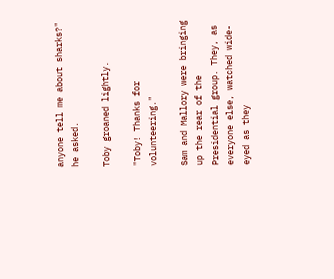anyone tell me about sharks?" he asked.

Toby groaned lightly.

"Toby! Thanks for volunteering."

Sam and Mallory were bringing up the rear of the Presidential group. They, as everyone else, watched wide-eyed as they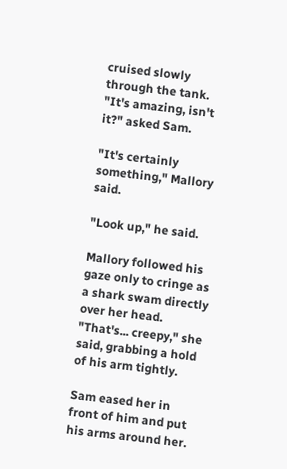cruised slowly through the tank. "It's amazing, isn't it?" asked Sam.

"It's certainly something," Mallory said.

"Look up," he said.

Mallory followed his gaze only to cringe as a shark swam directly over her head. "That's... creepy," she said, grabbing a hold of his arm tightly.

Sam eased her in front of him and put his arms around her.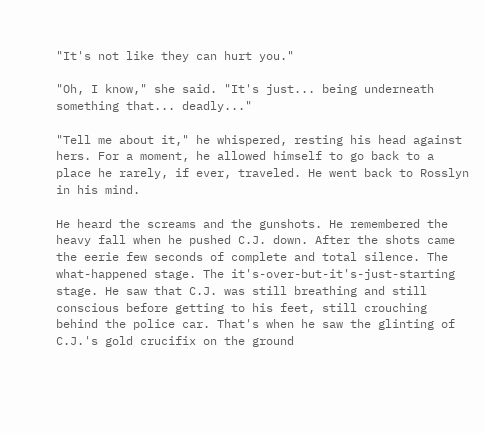"It's not like they can hurt you."

"Oh, I know," she said. "It's just... being underneath something that... deadly..."

"Tell me about it," he whispered, resting his head against hers. For a moment, he allowed himself to go back to a place he rarely, if ever, traveled. He went back to Rosslyn in his mind.

He heard the screams and the gunshots. He remembered the heavy fall when he pushed C.J. down. After the shots came the eerie few seconds of complete and total silence. The what-happened stage. The it's-over-but-it's-just-starting stage. He saw that C.J. was still breathing and still conscious before getting to his feet, still crouching behind the police car. That's when he saw the glinting of C.J.'s gold crucifix on the ground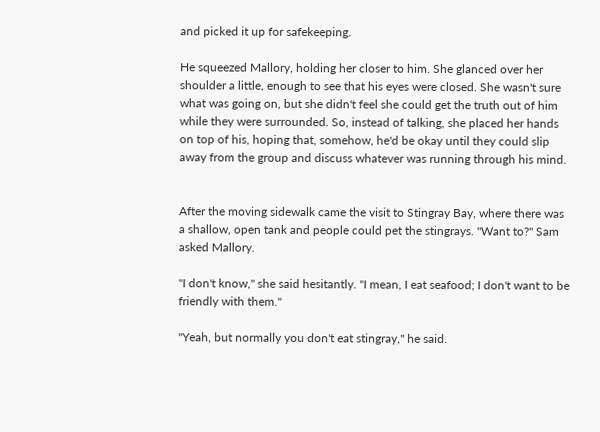and picked it up for safekeeping.

He squeezed Mallory, holding her closer to him. She glanced over her shoulder a little, enough to see that his eyes were closed. She wasn't sure what was going on, but she didn't feel she could get the truth out of him while they were surrounded. So, instead of talking, she placed her hands on top of his, hoping that, somehow, he'd be okay until they could slip away from the group and discuss whatever was running through his mind.


After the moving sidewalk came the visit to Stingray Bay, where there was a shallow, open tank and people could pet the stingrays. "Want to?" Sam asked Mallory.

"I don't know," she said hesitantly. "I mean, I eat seafood; I don't want to be friendly with them."

"Yeah, but normally you don't eat stingray," he said.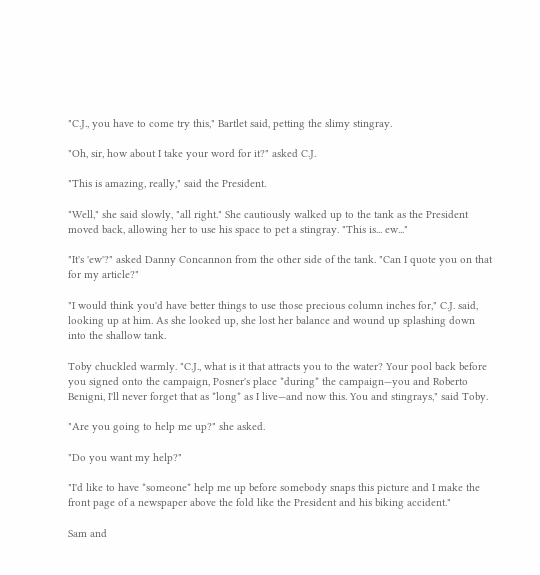"C.J., you have to come try this," Bartlet said, petting the slimy stingray.

"Oh, sir, how about I take your word for it?" asked C.J.

"This is amazing, really," said the President.

"Well," she said slowly, "all right." She cautiously walked up to the tank as the President moved back, allowing her to use his space to pet a stingray. "This is... ew..."

"It's 'ew'?" asked Danny Concannon from the other side of the tank. "Can I quote you on that for my article?"

"I would think you'd have better things to use those precious column inches for," C.J. said, looking up at him. As she looked up, she lost her balance and wound up splashing down into the shallow tank.

Toby chuckled warmly. "C.J., what is it that attracts you to the water? Your pool back before you signed onto the campaign, Posner's place *during* the campaign—you and Roberto Benigni, I'll never forget that as *long* as I live—and now this. You and stingrays," said Toby.

"Are you going to help me up?" she asked.

"Do you want my help?"

"I'd like to have *someone* help me up before somebody snaps this picture and I make the front page of a newspaper above the fold like the President and his biking accident."

Sam and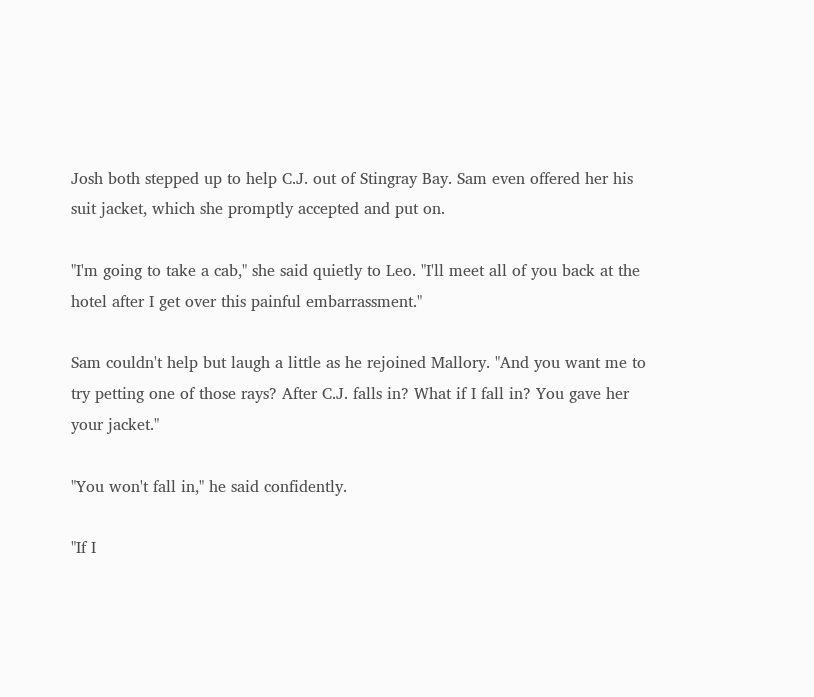Josh both stepped up to help C.J. out of Stingray Bay. Sam even offered her his suit jacket, which she promptly accepted and put on.

"I'm going to take a cab," she said quietly to Leo. "I'll meet all of you back at the hotel after I get over this painful embarrassment."

Sam couldn't help but laugh a little as he rejoined Mallory. "And you want me to try petting one of those rays? After C.J. falls in? What if I fall in? You gave her your jacket."

"You won't fall in," he said confidently.

"If I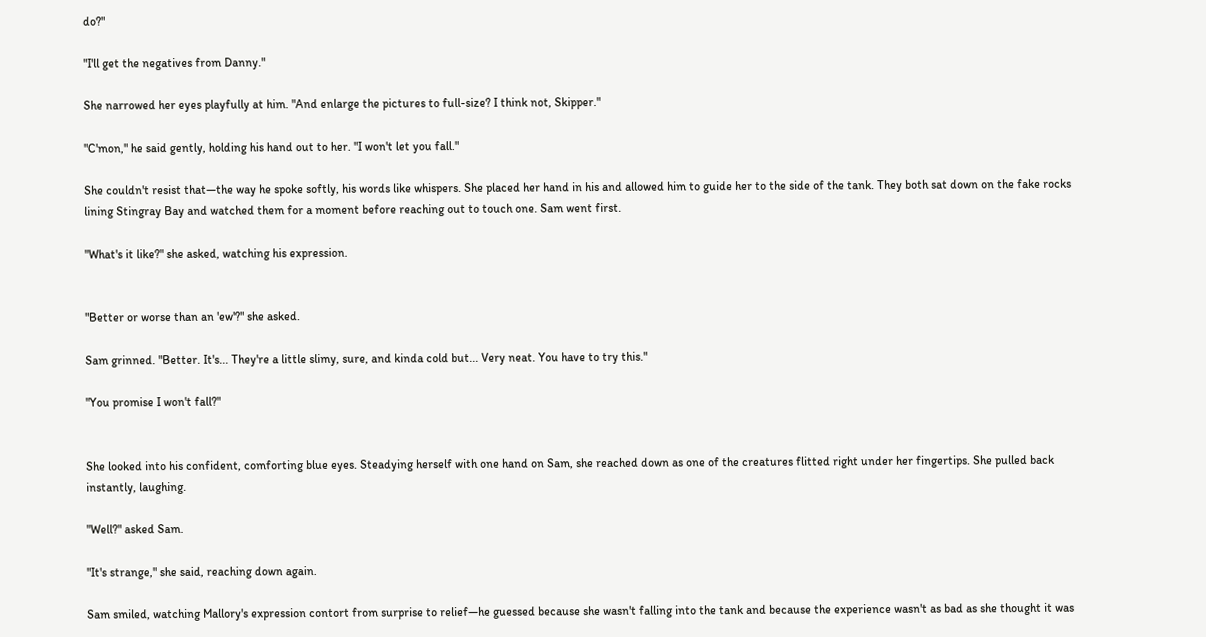do?"

"I'll get the negatives from Danny."

She narrowed her eyes playfully at him. "And enlarge the pictures to full-size? I think not, Skipper."

"C'mon," he said gently, holding his hand out to her. "I won't let you fall."

She couldn't resist that—the way he spoke softly, his words like whispers. She placed her hand in his and allowed him to guide her to the side of the tank. They both sat down on the fake rocks lining Stingray Bay and watched them for a moment before reaching out to touch one. Sam went first.

"What's it like?" she asked, watching his expression.


"Better or worse than an 'ew'?" she asked.

Sam grinned. "Better. It's... They're a little slimy, sure, and kinda cold but... Very neat. You have to try this."

"You promise I won't fall?"


She looked into his confident, comforting blue eyes. Steadying herself with one hand on Sam, she reached down as one of the creatures flitted right under her fingertips. She pulled back instantly, laughing.

"Well?" asked Sam.

"It's strange," she said, reaching down again.

Sam smiled, watching Mallory's expression contort from surprise to relief—he guessed because she wasn't falling into the tank and because the experience wasn't as bad as she thought it was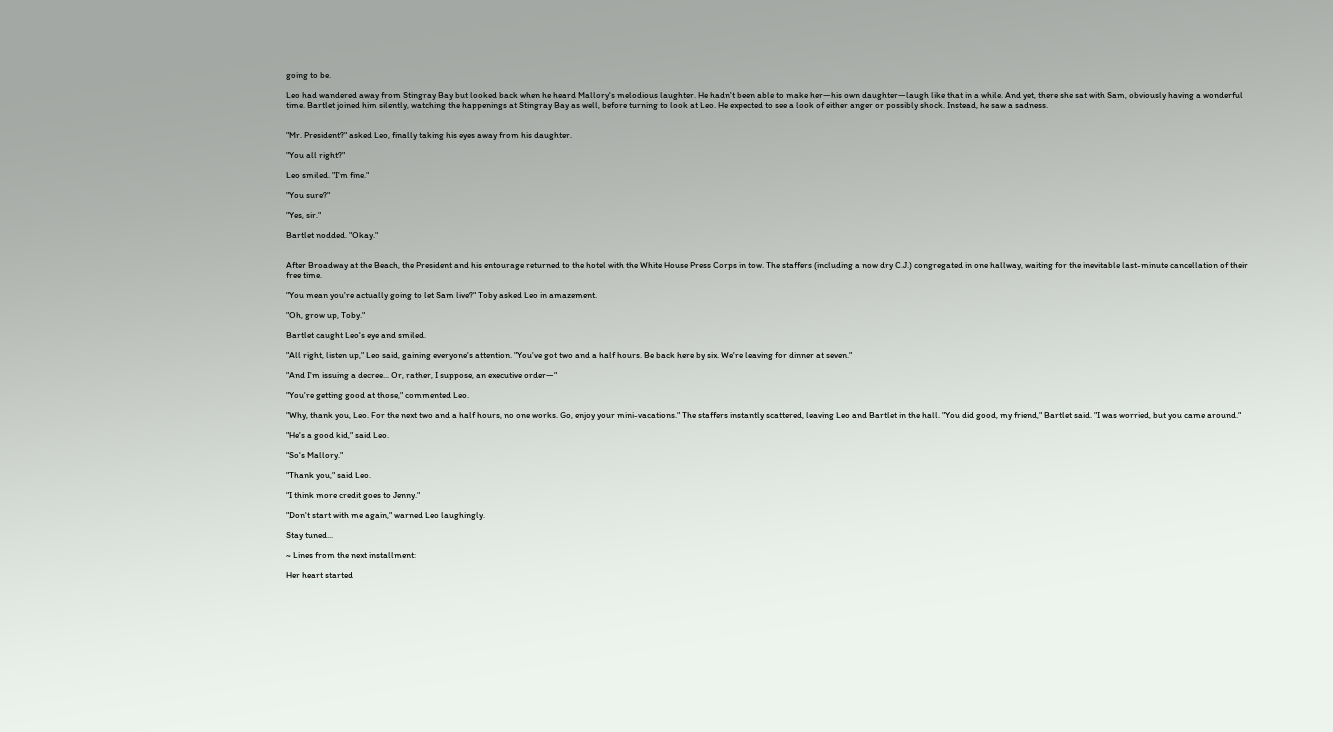going to be.

Leo had wandered away from Stingray Bay but looked back when he heard Mallory's melodious laughter. He hadn't been able to make her—his own daughter—laugh like that in a while. And yet, there she sat with Sam, obviously having a wonderful time. Bartlet joined him silently, watching the happenings at Stingray Bay as well, before turning to look at Leo. He expected to see a look of either anger or possibly shock. Instead, he saw a sadness.


"Mr. President?" asked Leo, finally taking his eyes away from his daughter.

"You all right?"

Leo smiled. "I'm fine."

"You sure?"

"Yes, sir."

Bartlet nodded. "Okay."


After Broadway at the Beach, the President and his entourage returned to the hotel with the White House Press Corps in tow. The staffers (including a now dry C.J.) congregated in one hallway, waiting for the inevitable last-minute cancellation of their free time.

"You mean you're actually going to let Sam live?" Toby asked Leo in amazement.

"Oh, grow up, Toby."

Bartlet caught Leo's eye and smiled.

"All right, listen up," Leo said, gaining everyone's attention. "You've got two and a half hours. Be back here by six. We're leaving for dinner at seven."

"And I'm issuing a decree... Or, rather, I suppose, an executive order—"

"You're getting good at those," commented Leo.

"Why, thank you, Leo. For the next two and a half hours, no one works. Go, enjoy your mini-vacations." The staffers instantly scattered, leaving Leo and Bartlet in the hall. "You did good, my friend," Bartlet said. "I was worried, but you came around."

"He's a good kid," said Leo.

"So's Mallory."

"Thank you," said Leo.

"I think more credit goes to Jenny."

"Don't start with me again," warned Leo laughingly.

Stay tuned...

~ Lines from the next installment:

Her heart started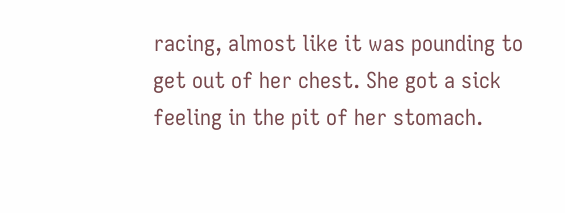racing, almost like it was pounding to get out of her chest. She got a sick feeling in the pit of her stomach.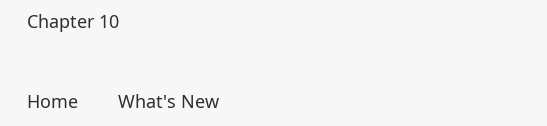Chapter 10



Home        What's New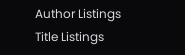Author Listings        Title Listings